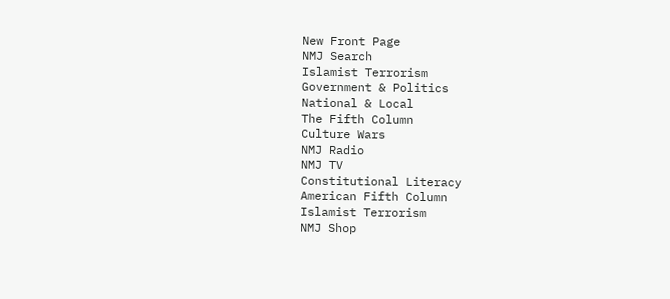New Front Page
NMJ Search
Islamist Terrorism
Government & Politics
National & Local
The Fifth Column
Culture Wars
NMJ Radio
NMJ TV
Constitutional Literacy
American Fifth Column
Islamist Terrorism
NMJ Shop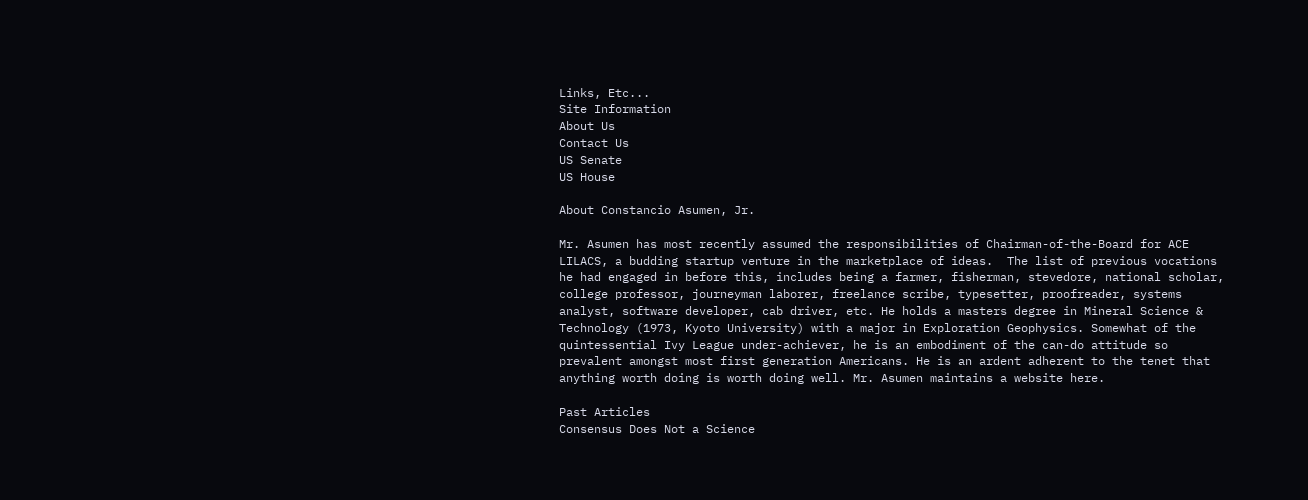Links, Etc...
Site Information
About Us
Contact Us
US Senate
US House

About Constancio Asumen, Jr.

Mr. Asumen has most recently assumed the responsibilities of Chairman-of-the-Board for ACE LILACS, a budding startup venture in the marketplace of ideas.  The list of previous vocations he had engaged in before this, includes being a farmer, fisherman, stevedore, national scholar, college professor, journeyman laborer, freelance scribe, typesetter, proofreader, systems analyst, software developer, cab driver, etc. He holds a masters degree in Mineral Science & Technology (1973, Kyoto University) with a major in Exploration Geophysics. Somewhat of the quintessential Ivy League under-achiever, he is an embodiment of the can-do attitude so prevalent amongst most first generation Americans. He is an ardent adherent to the tenet that anything worth doing is worth doing well. Mr. Asumen maintains a website here.

Past Articles
Consensus Does Not a Science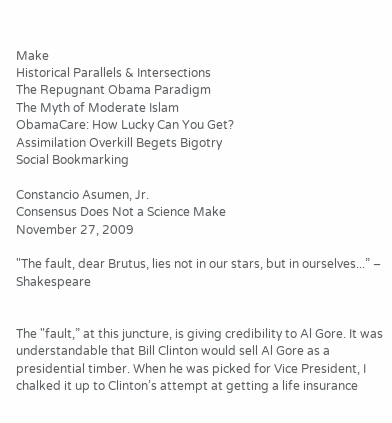Make
Historical Parallels & Intersections
The Repugnant Obama Paradigm
The Myth of Moderate Islam
ObamaCare: How Lucky Can You Get?
Assimilation Overkill Begets Bigotry
Social Bookmarking

Constancio Asumen, Jr.
Consensus Does Not a Science Make
November 27, 2009

"The fault, dear Brutus, lies not in our stars, but in ourselves...” – Shakespeare


The "fault,” at this juncture, is giving credibility to Al Gore. It was understandable that Bill Clinton would sell Al Gore as a presidential timber. When he was picked for Vice President, I chalked it up to Clinton’s attempt at getting a life insurance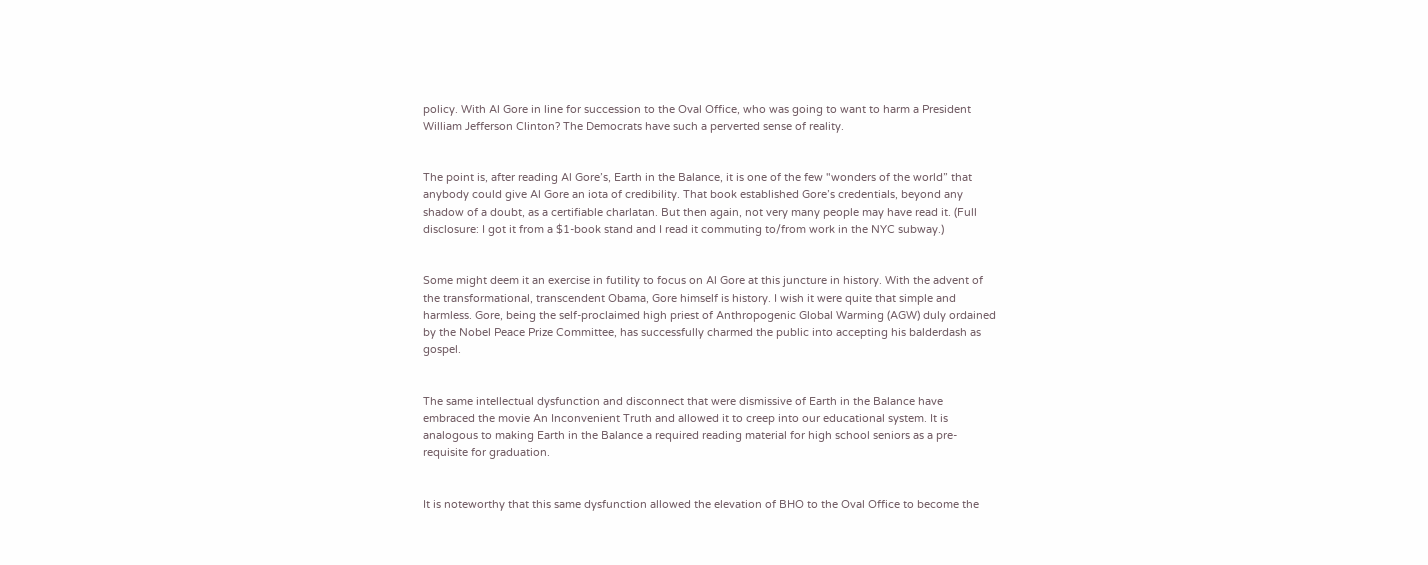policy. With Al Gore in line for succession to the Oval Office, who was going to want to harm a President William Jefferson Clinton? The Democrats have such a perverted sense of reality.


The point is, after reading Al Gore’s, Earth in the Balance, it is one of the few "wonders of the world” that anybody could give Al Gore an iota of credibility. That book established Gore’s credentials, beyond any shadow of a doubt, as a certifiable charlatan. But then again, not very many people may have read it. (Full disclosure: I got it from a $1-book stand and I read it commuting to/from work in the NYC subway.)


Some might deem it an exercise in futility to focus on Al Gore at this juncture in history. With the advent of the transformational, transcendent Obama, Gore himself is history. I wish it were quite that simple and harmless. Gore, being the self-proclaimed high priest of Anthropogenic Global Warming (AGW) duly ordained by the Nobel Peace Prize Committee, has successfully charmed the public into accepting his balderdash as gospel.


The same intellectual dysfunction and disconnect that were dismissive of Earth in the Balance have embraced the movie An Inconvenient Truth and allowed it to creep into our educational system. It is analogous to making Earth in the Balance a required reading material for high school seniors as a pre-requisite for graduation.


It is noteworthy that this same dysfunction allowed the elevation of BHO to the Oval Office to become the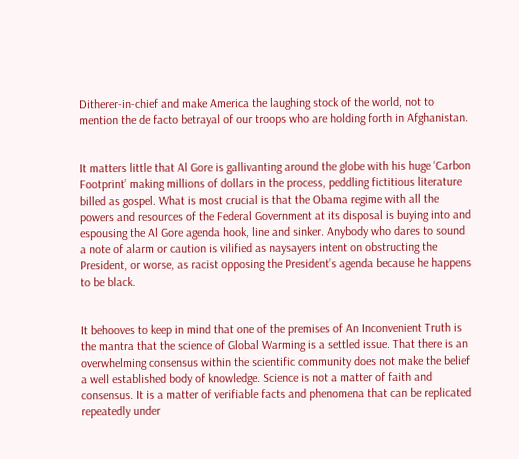Ditherer-in-chief and make America the laughing stock of the world, not to mention the de facto betrayal of our troops who are holding forth in Afghanistan.


It matters little that Al Gore is gallivanting around the globe with his huge ‘Carbon Footprint’ making millions of dollars in the process, peddling fictitious literature billed as gospel. What is most crucial is that the Obama regime with all the powers and resources of the Federal Government at its disposal is buying into and espousing the Al Gore agenda hook, line and sinker. Anybody who dares to sound a note of alarm or caution is vilified as naysayers intent on obstructing the President, or worse, as racist opposing the President’s agenda because he happens to be black.


It behooves to keep in mind that one of the premises of An Inconvenient Truth is the mantra that the science of Global Warming is a settled issue. That there is an overwhelming consensus within the scientific community does not make the belief a well established body of knowledge. Science is not a matter of faith and consensus. It is a matter of verifiable facts and phenomena that can be replicated repeatedly under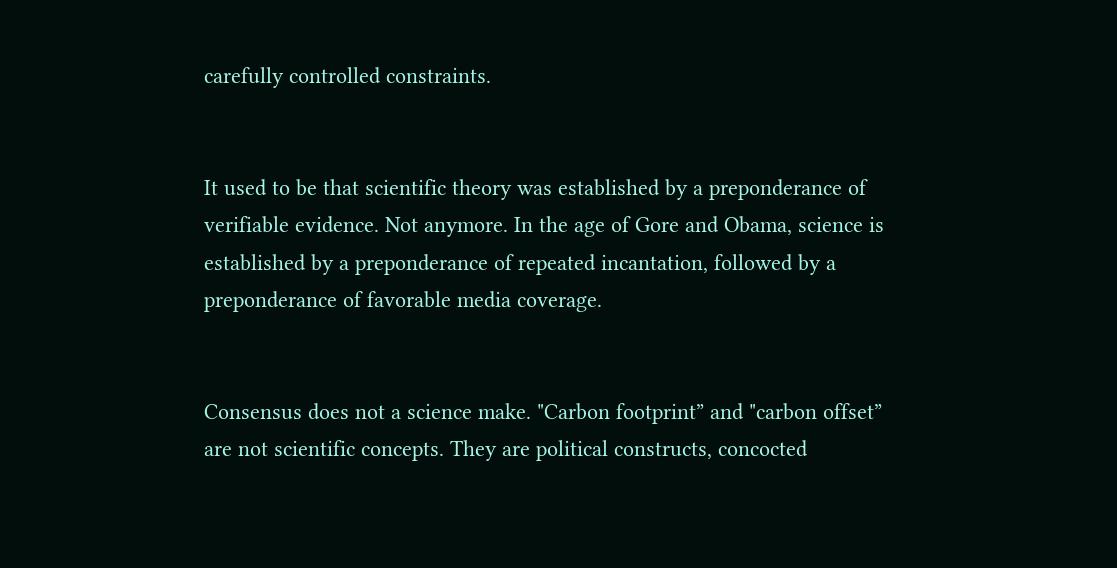carefully controlled constraints.


It used to be that scientific theory was established by a preponderance of verifiable evidence. Not anymore. In the age of Gore and Obama, science is established by a preponderance of repeated incantation, followed by a preponderance of favorable media coverage.


Consensus does not a science make. "Carbon footprint” and "carbon offset” are not scientific concepts. They are political constructs, concocted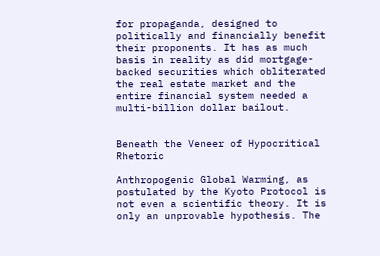for propaganda, designed to politically and financially benefit their proponents. It has as much basis in reality as did mortgage-backed securities which obliterated the real estate market and the entire financial system needed a multi-billion dollar bailout.


Beneath the Veneer of Hypocritical Rhetoric

Anthropogenic Global Warming, as postulated by the Kyoto Protocol is not even a scientific theory. It is only an unprovable hypothesis. The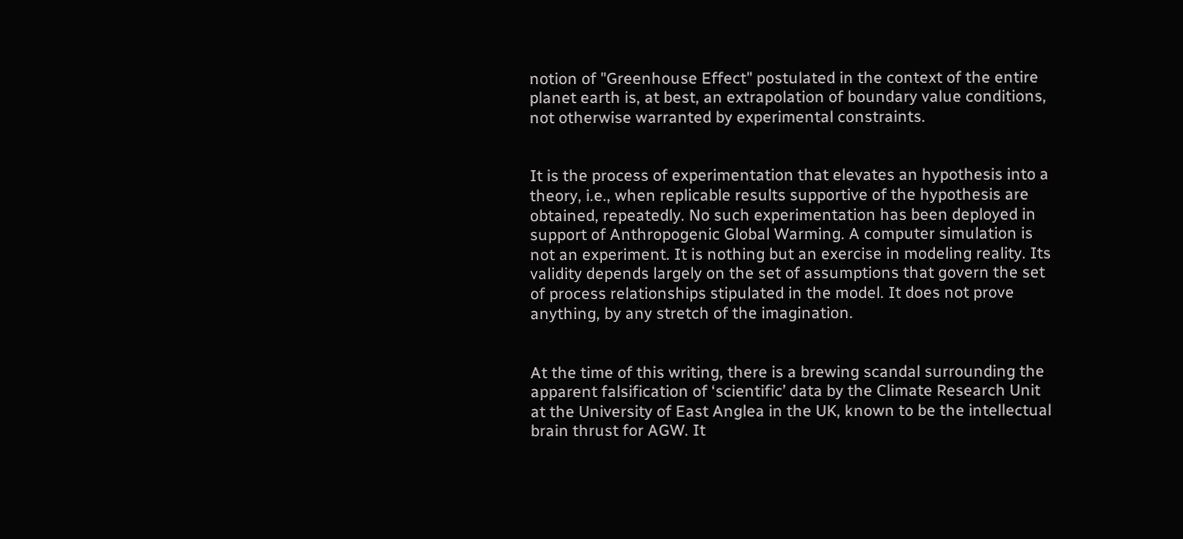notion of "Greenhouse Effect" postulated in the context of the entire planet earth is, at best, an extrapolation of boundary value conditions, not otherwise warranted by experimental constraints.


It is the process of experimentation that elevates an hypothesis into a theory, i.e., when replicable results supportive of the hypothesis are obtained, repeatedly. No such experimentation has been deployed in support of Anthropogenic Global Warming. A computer simulation is not an experiment. It is nothing but an exercise in modeling reality. Its validity depends largely on the set of assumptions that govern the set of process relationships stipulated in the model. It does not prove anything, by any stretch of the imagination.


At the time of this writing, there is a brewing scandal surrounding the apparent falsification of ‘scientific’ data by the Climate Research Unit at the University of East Anglea in the UK, known to be the intellectual brain thrust for AGW. It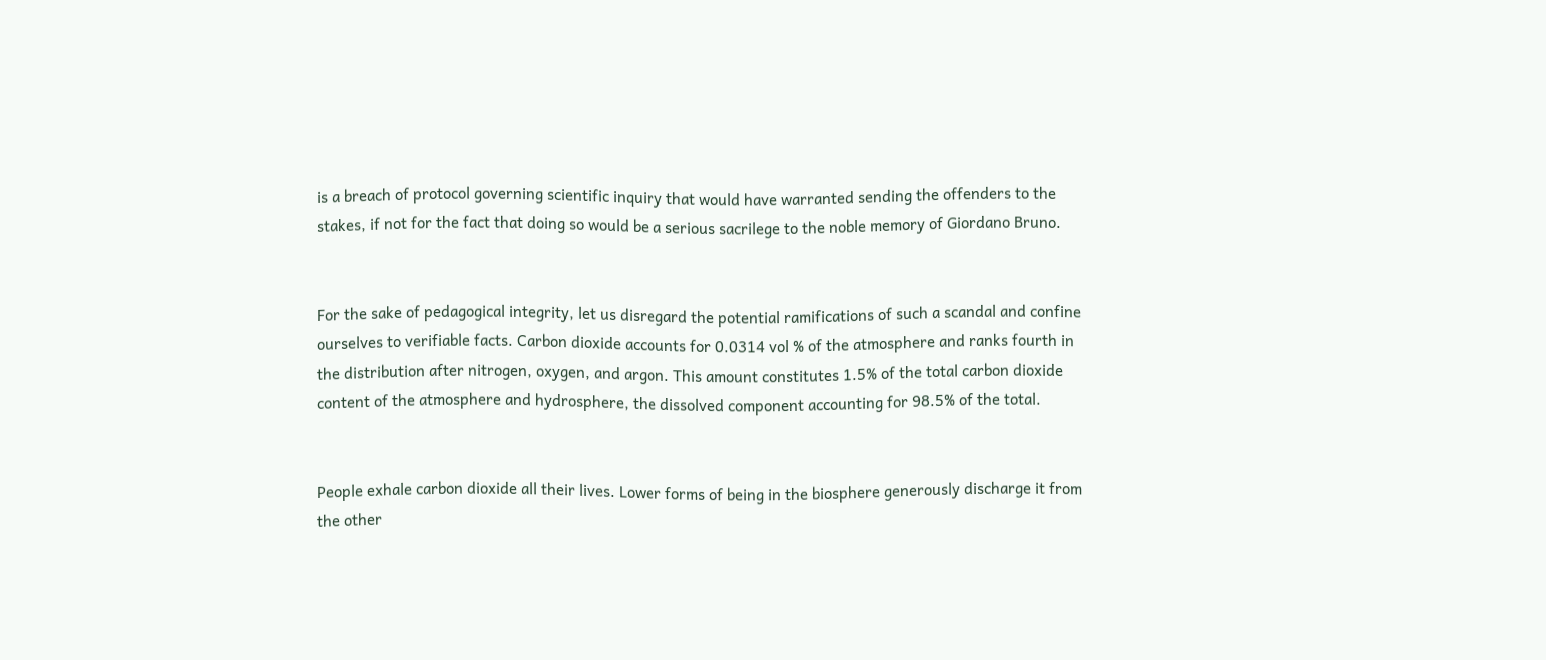is a breach of protocol governing scientific inquiry that would have warranted sending the offenders to the stakes, if not for the fact that doing so would be a serious sacrilege to the noble memory of Giordano Bruno.


For the sake of pedagogical integrity, let us disregard the potential ramifications of such a scandal and confine ourselves to verifiable facts. Carbon dioxide accounts for 0.0314 vol % of the atmosphere and ranks fourth in the distribution after nitrogen, oxygen, and argon. This amount constitutes 1.5% of the total carbon dioxide content of the atmosphere and hydrosphere, the dissolved component accounting for 98.5% of the total.


People exhale carbon dioxide all their lives. Lower forms of being in the biosphere generously discharge it from the other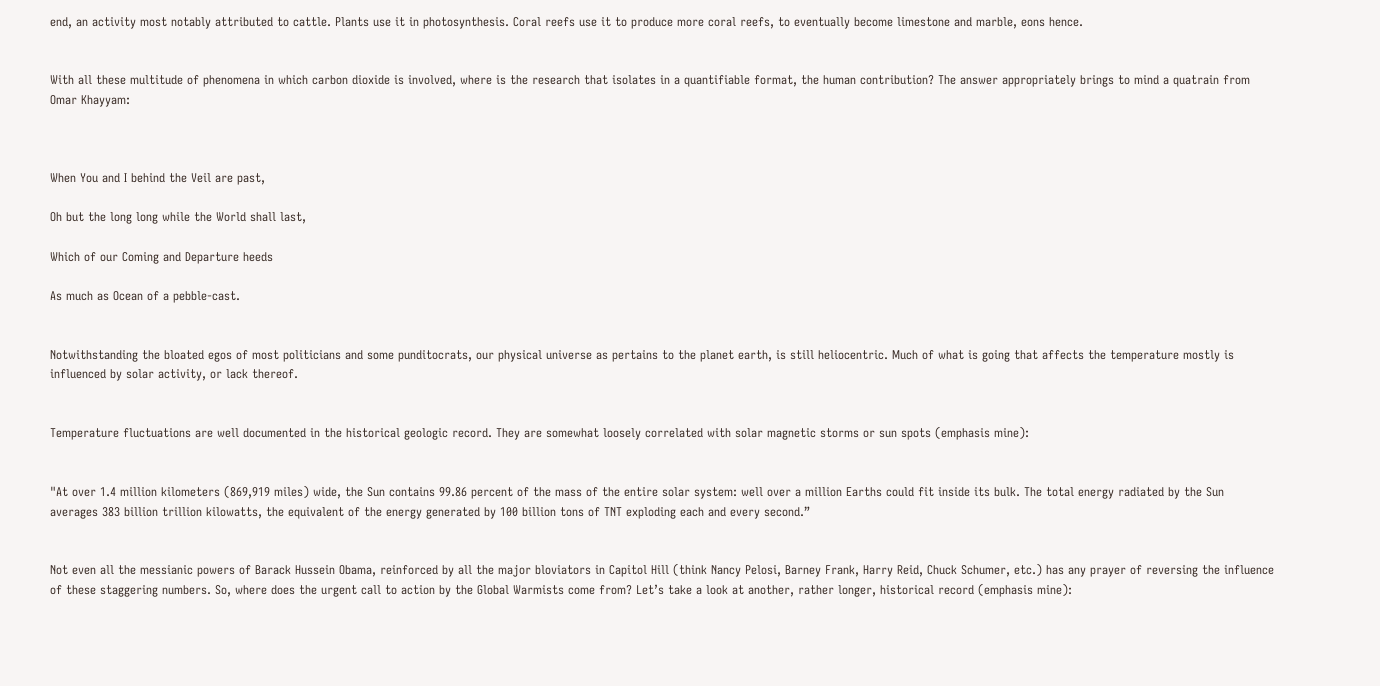end, an activity most notably attributed to cattle. Plants use it in photosynthesis. Coral reefs use it to produce more coral reefs, to eventually become limestone and marble, eons hence.


With all these multitude of phenomena in which carbon dioxide is involved, where is the research that isolates in a quantifiable format, the human contribution? The answer appropriately brings to mind a quatrain from Omar Khayyam:



When You and I behind the Veil are past,

Oh but the long long while the World shall last,

Which of our Coming and Departure heeds

As much as Ocean of a pebble-cast.


Notwithstanding the bloated egos of most politicians and some punditocrats, our physical universe as pertains to the planet earth, is still heliocentric. Much of what is going that affects the temperature mostly is influenced by solar activity, or lack thereof.


Temperature fluctuations are well documented in the historical geologic record. They are somewhat loosely correlated with solar magnetic storms or sun spots (emphasis mine):


"At over 1.4 million kilometers (869,919 miles) wide, the Sun contains 99.86 percent of the mass of the entire solar system: well over a million Earths could fit inside its bulk. The total energy radiated by the Sun averages 383 billion trillion kilowatts, the equivalent of the energy generated by 100 billion tons of TNT exploding each and every second.”


Not even all the messianic powers of Barack Hussein Obama, reinforced by all the major bloviators in Capitol Hill (think Nancy Pelosi, Barney Frank, Harry Reid, Chuck Schumer, etc.) has any prayer of reversing the influence of these staggering numbers. So, where does the urgent call to action by the Global Warmists come from? Let’s take a look at another, rather longer, historical record (emphasis mine):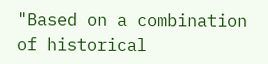"Based on a combination of historical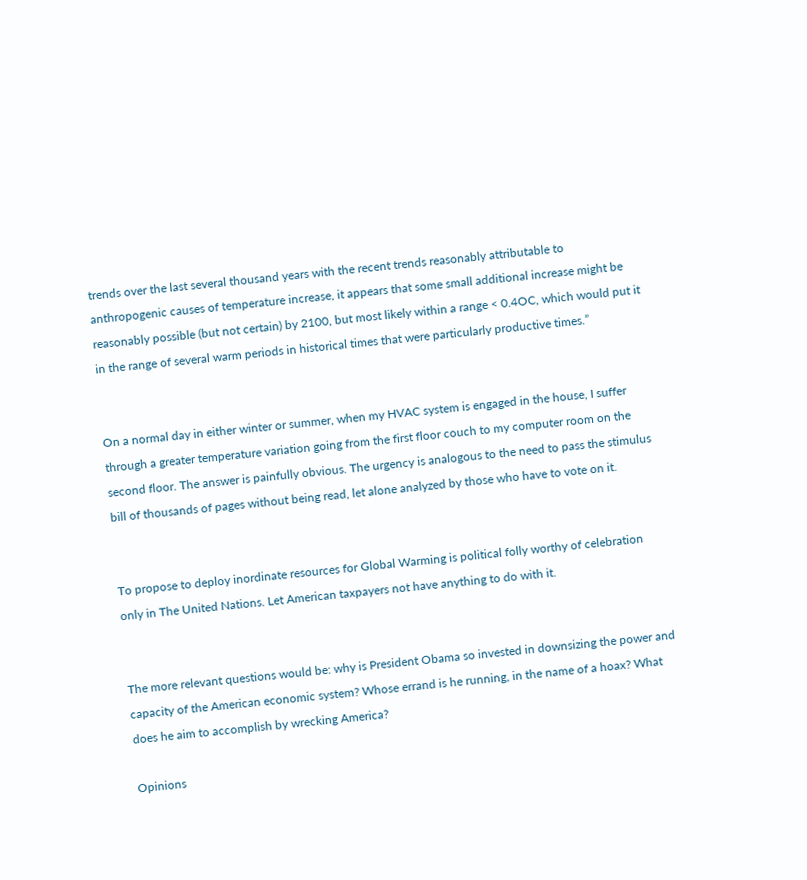trends over the last several thousand years with the recent trends reasonably attributable to anthropogenic causes of temperature increase, it appears that some small additional increase might be reasonably possible (but not certain) by 2100, but most likely within a range < 0.4OC, which would put it in the range of several warm periods in historical times that were particularly productive times.”


On a normal day in either winter or summer, when my HVAC system is engaged in the house, I suffer through a greater temperature variation going from the first floor couch to my computer room on the second floor. The answer is painfully obvious. The urgency is analogous to the need to pass the stimulus bill of thousands of pages without being read, let alone analyzed by those who have to vote on it.


To propose to deploy inordinate resources for Global Warming is political folly worthy of celebration only in The United Nations. Let American taxpayers not have anything to do with it.


The more relevant questions would be: why is President Obama so invested in downsizing the power and capacity of the American economic system? Whose errand is he running, in the name of a hoax? What does he aim to accomplish by wrecking America?

Opinions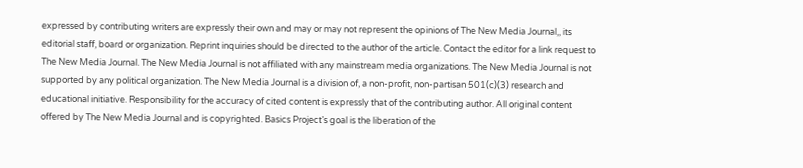expressed by contributing writers are expressly their own and may or may not represent the opinions of The New Media Journal,, its editorial staff, board or organization. Reprint inquiries should be directed to the author of the article. Contact the editor for a link request to The New Media Journal. The New Media Journal is not affiliated with any mainstream media organizations. The New Media Journal is not supported by any political organization. The New Media Journal is a division of, a non-profit, non-partisan 501(c)(3) research and educational initiative. Responsibility for the accuracy of cited content is expressly that of the contributing author. All original content offered by The New Media Journal and is copyrighted. Basics Project’s goal is the liberation of the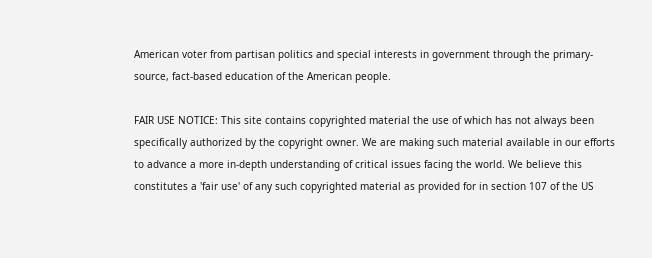American voter from partisan politics and special interests in government through the primary-source, fact-based education of the American people.

FAIR USE NOTICE: This site contains copyrighted material the use of which has not always been specifically authorized by the copyright owner. We are making such material available in our efforts to advance a more in-depth understanding of critical issues facing the world. We believe this constitutes a 'fair use' of any such copyrighted material as provided for in section 107 of the US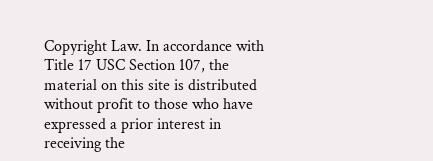Copyright Law. In accordance with Title 17 USC Section 107, the material on this site is distributed without profit to those who have expressed a prior interest in receiving the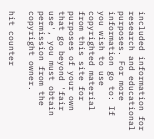included information for research and educational purposes. For more information go to: If you wish to use copyrighted material from this site for purposes of your own that go beyond 'fair use', you must obtain permission from the copyright owner.

hit counter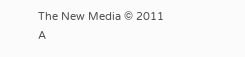The New Media © 2011
A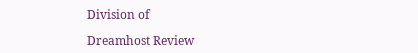Division of

Dreamhost Review